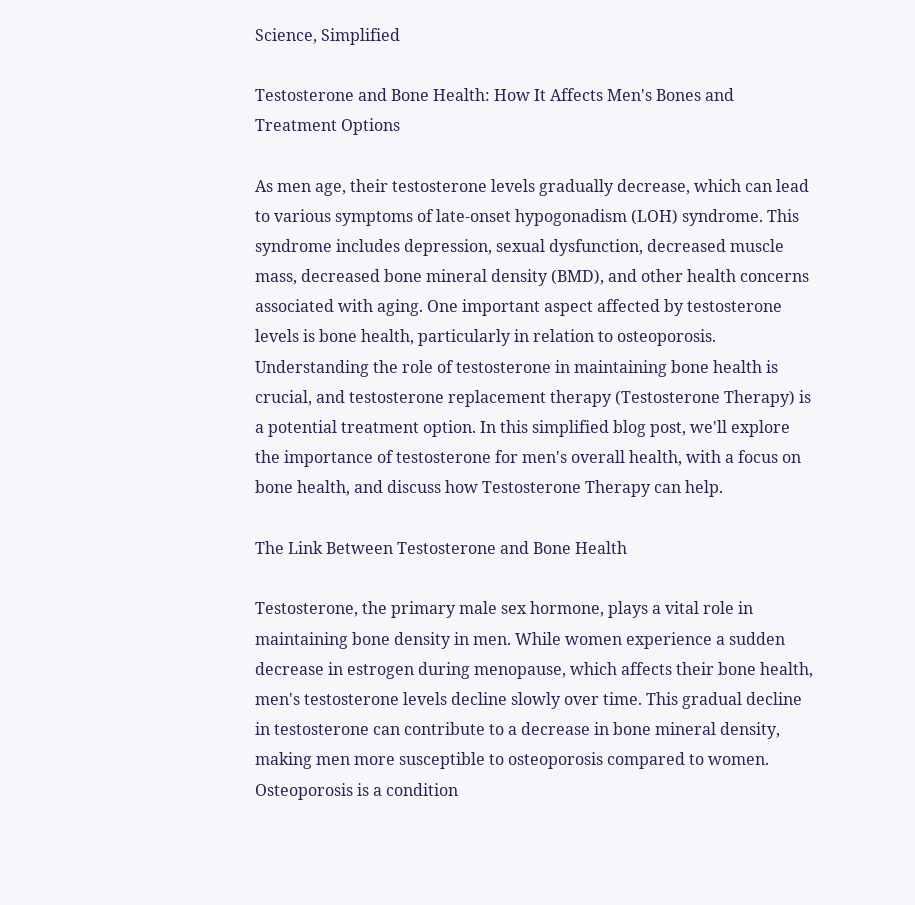Science, Simplified

Testosterone and Bone Health: How It Affects Men's Bones and Treatment Options

As men age, their testosterone levels gradually decrease, which can lead to various symptoms of late-onset hypogonadism (LOH) syndrome. This syndrome includes depression, sexual dysfunction, decreased muscle mass, decreased bone mineral density (BMD), and other health concerns associated with aging. One important aspect affected by testosterone levels is bone health, particularly in relation to osteoporosis. Understanding the role of testosterone in maintaining bone health is crucial, and testosterone replacement therapy (Testosterone Therapy) is a potential treatment option. In this simplified blog post, we'll explore the importance of testosterone for men's overall health, with a focus on bone health, and discuss how Testosterone Therapy can help.

The Link Between Testosterone and Bone Health

Testosterone, the primary male sex hormone, plays a vital role in maintaining bone density in men. While women experience a sudden decrease in estrogen during menopause, which affects their bone health, men's testosterone levels decline slowly over time. This gradual decline in testosterone can contribute to a decrease in bone mineral density, making men more susceptible to osteoporosis compared to women. Osteoporosis is a condition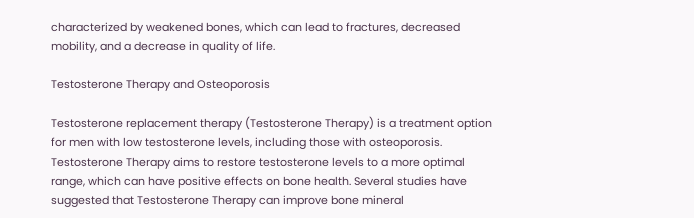characterized by weakened bones, which can lead to fractures, decreased mobility, and a decrease in quality of life.

Testosterone Therapy and Osteoporosis

Testosterone replacement therapy (Testosterone Therapy) is a treatment option for men with low testosterone levels, including those with osteoporosis. Testosterone Therapy aims to restore testosterone levels to a more optimal range, which can have positive effects on bone health. Several studies have suggested that Testosterone Therapy can improve bone mineral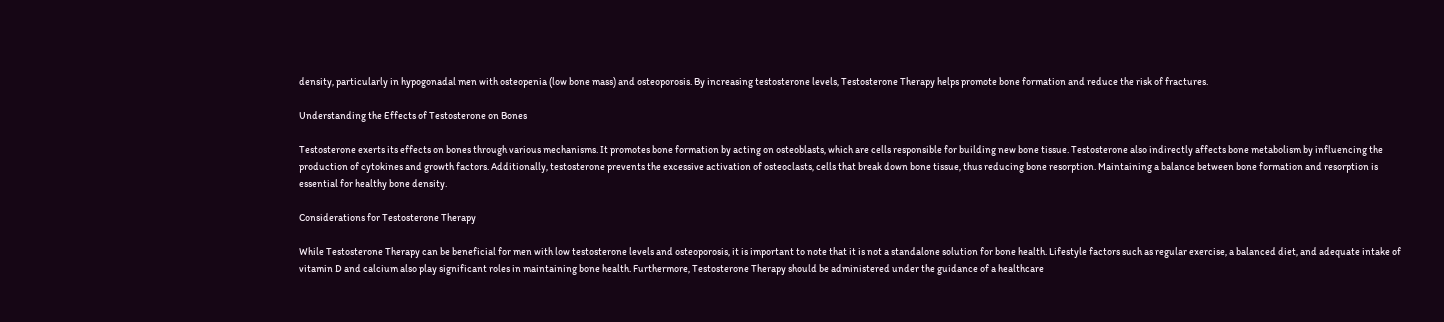density, particularly in hypogonadal men with osteopenia (low bone mass) and osteoporosis. By increasing testosterone levels, Testosterone Therapy helps promote bone formation and reduce the risk of fractures.

Understanding the Effects of Testosterone on Bones

Testosterone exerts its effects on bones through various mechanisms. It promotes bone formation by acting on osteoblasts, which are cells responsible for building new bone tissue. Testosterone also indirectly affects bone metabolism by influencing the production of cytokines and growth factors. Additionally, testosterone prevents the excessive activation of osteoclasts, cells that break down bone tissue, thus reducing bone resorption. Maintaining a balance between bone formation and resorption is essential for healthy bone density.

Considerations for Testosterone Therapy

While Testosterone Therapy can be beneficial for men with low testosterone levels and osteoporosis, it is important to note that it is not a standalone solution for bone health. Lifestyle factors such as regular exercise, a balanced diet, and adequate intake of vitamin D and calcium also play significant roles in maintaining bone health. Furthermore, Testosterone Therapy should be administered under the guidance of a healthcare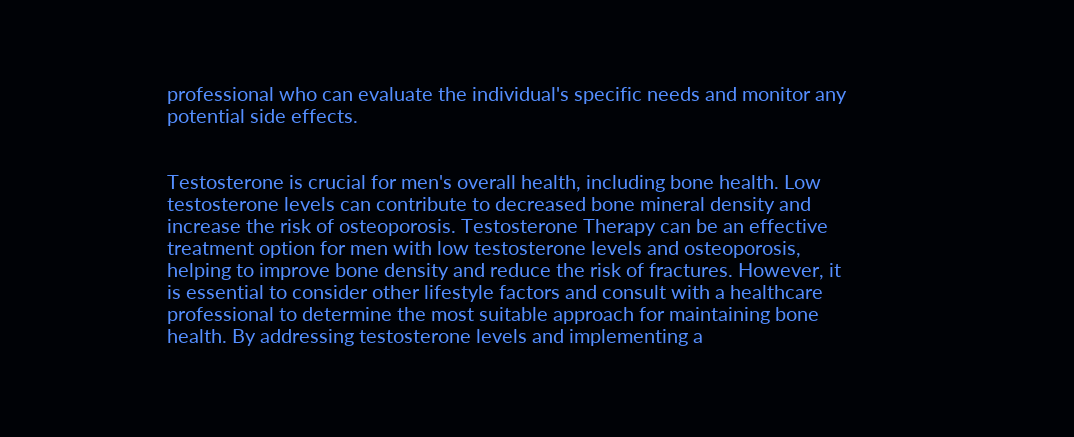professional who can evaluate the individual's specific needs and monitor any potential side effects.


Testosterone is crucial for men's overall health, including bone health. Low testosterone levels can contribute to decreased bone mineral density and increase the risk of osteoporosis. Testosterone Therapy can be an effective treatment option for men with low testosterone levels and osteoporosis, helping to improve bone density and reduce the risk of fractures. However, it is essential to consider other lifestyle factors and consult with a healthcare professional to determine the most suitable approach for maintaining bone health. By addressing testosterone levels and implementing a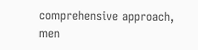comprehensive approach, men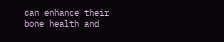can enhance their bone health and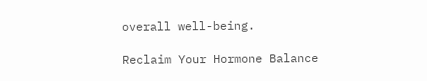overall well-being.

Reclaim Your Hormone Balance